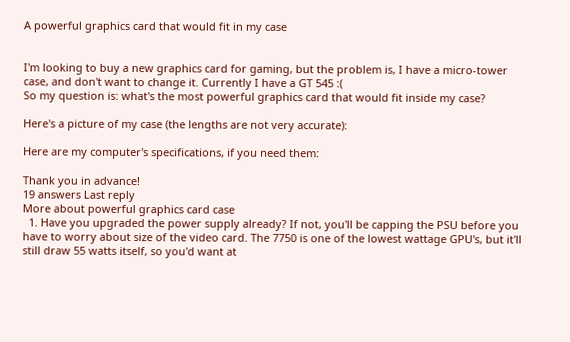A powerful graphics card that would fit in my case


I'm looking to buy a new graphics card for gaming, but the problem is, I have a micro-tower case, and don't want to change it. Currently I have a GT 545 :(
So my question is: what's the most powerful graphics card that would fit inside my case?

Here's a picture of my case (the lengths are not very accurate):

Here are my computer's specifications, if you need them:

Thank you in advance!
19 answers Last reply
More about powerful graphics card case
  1. Have you upgraded the power supply already? If not, you'll be capping the PSU before you have to worry about size of the video card. The 7750 is one of the lowest wattage GPU's, but it'll still draw 55 watts itself, so you'd want at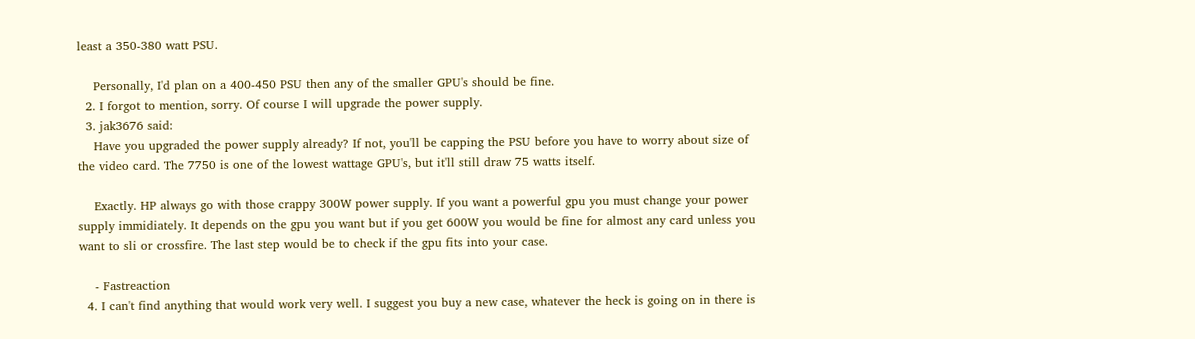least a 350-380 watt PSU.

    Personally, I'd plan on a 400-450 PSU then any of the smaller GPU's should be fine.
  2. I forgot to mention, sorry. Of course I will upgrade the power supply.
  3. jak3676 said:
    Have you upgraded the power supply already? If not, you'll be capping the PSU before you have to worry about size of the video card. The 7750 is one of the lowest wattage GPU's, but it'll still draw 75 watts itself.

    Exactly. HP always go with those crappy 300W power supply. If you want a powerful gpu you must change your power supply immidiately. It depends on the gpu you want but if you get 600W you would be fine for almost any card unless you want to sli or crossfire. The last step would be to check if the gpu fits into your case.

    - Fastreaction
  4. I can't find anything that would work very well. I suggest you buy a new case, whatever the heck is going on in there is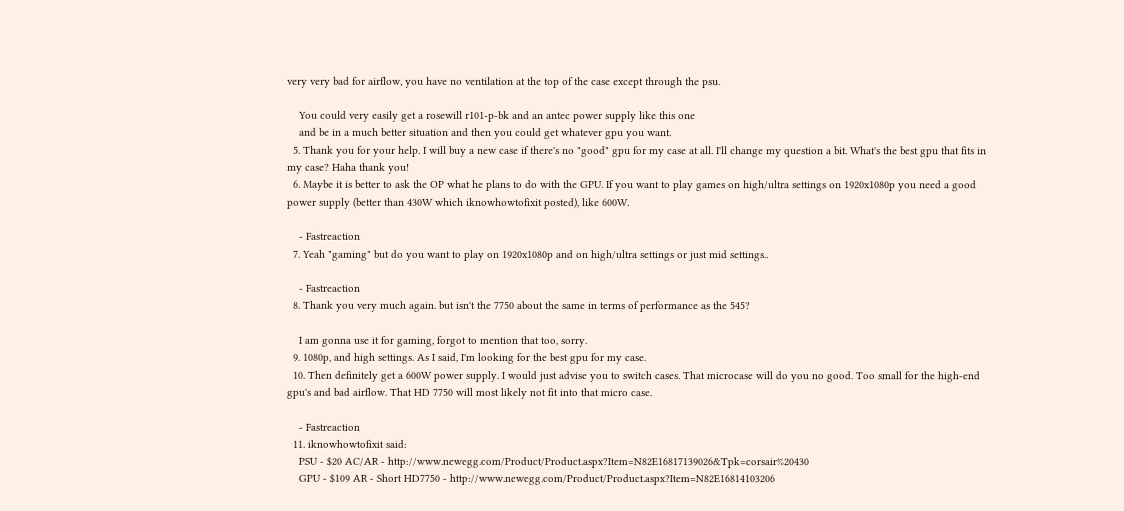very very bad for airflow, you have no ventilation at the top of the case except through the psu.

    You could very easily get a rosewill r101-p-bk and an antec power supply like this one
    and be in a much better situation and then you could get whatever gpu you want.
  5. Thank you for your help. I will buy a new case if there's no "good" gpu for my case at all. I'll change my question a bit. What's the best gpu that fits in my case? Haha thank you!
  6. Maybe it is better to ask the OP what he plans to do with the GPU. If you want to play games on high/ultra settings on 1920x1080p you need a good power supply (better than 430W which iknowhowtofixit posted), like 600W.

    - Fastreaction
  7. Yeah "gaming" but do you want to play on 1920x1080p and on high/ultra settings or just mid settings..

    - Fastreaction
  8. Thank you very much again. but isn't the 7750 about the same in terms of performance as the 545?

    I am gonna use it for gaming, forgot to mention that too, sorry.
  9. 1080p, and high settings. As I said, I'm looking for the best gpu for my case.
  10. Then definitely get a 600W power supply. I would just advise you to switch cases. That microcase will do you no good. Too small for the high-end gpu's and bad airflow. That HD 7750 will most likely not fit into that micro case.

    - Fastreaction
  11. iknowhowtofixit said:
    PSU - $20 AC/AR - http://www.newegg.com/Product/Product.aspx?Item=N82E16817139026&Tpk=corsair%20430
    GPU - $109 AR - Short HD7750 - http://www.newegg.com/Product/Product.aspx?Item=N82E16814103206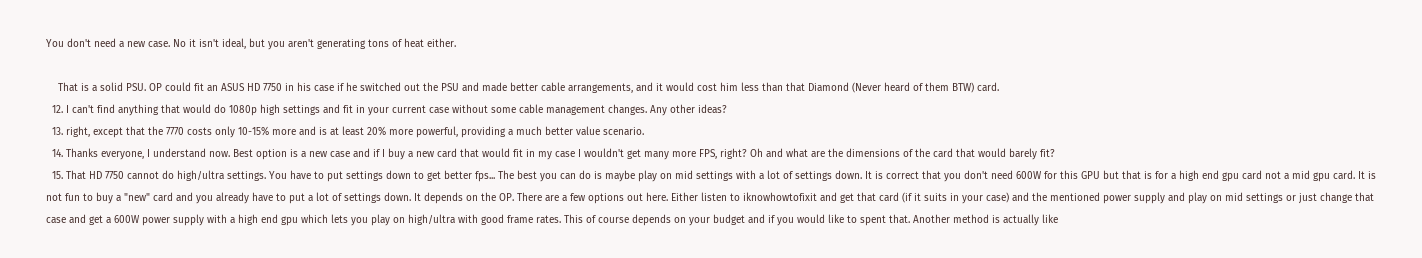You don't need a new case. No it isn't ideal, but you aren't generating tons of heat either.

    That is a solid PSU. OP could fit an ASUS HD 7750 in his case if he switched out the PSU and made better cable arrangements, and it would cost him less than that Diamond (Never heard of them BTW) card.
  12. I can't find anything that would do 1080p high settings and fit in your current case without some cable management changes. Any other ideas?
  13. right, except that the 7770 costs only 10-15% more and is at least 20% more powerful, providing a much better value scenario.
  14. Thanks everyone, I understand now. Best option is a new case and if I buy a new card that would fit in my case I wouldn't get many more FPS, right? Oh and what are the dimensions of the card that would barely fit?
  15. That HD 7750 cannot do high/ultra settings. You have to put settings down to get better fps... The best you can do is maybe play on mid settings with a lot of settings down. It is correct that you don't need 600W for this GPU but that is for a high end gpu card not a mid gpu card. It is not fun to buy a "new" card and you already have to put a lot of settings down. It depends on the OP. There are a few options out here. Either listen to iknowhowtofixit and get that card (if it suits in your case) and the mentioned power supply and play on mid settings or just change that case and get a 600W power supply with a high end gpu which lets you play on high/ultra with good frame rates. This of course depends on your budget and if you would like to spent that. Another method is actually like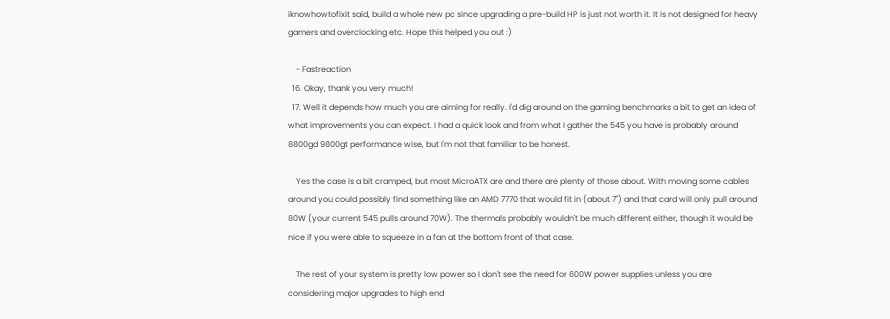iknowhowtofixit said, build a whole new pc since upgrading a pre-build HP is just not worth it. It is not designed for heavy gamers and overclocking etc. Hope this helped you out :)

    - Fastreaction
  16. Okay, thank you very much!
  17. Well it depends how much you are aiming for really. I'd dig around on the gaming benchmarks a bit to get an idea of what improvements you can expect. I had a quick look and from what I gather the 545 you have is probably around 8800gd 9800gt performance wise, but I'm not that familiar to be honest.

    Yes the case is a bit cramped, but most MicroATX are and there are plenty of those about. With moving some cables around you could possibly find something like an AMD 7770 that would fit in (about 7") and that card will only pull around 80W (your current 545 pulls around 70W). The thermals probably wouldn't be much different either, though it would be nice if you were able to squeeze in a fan at the bottom front of that case.

    The rest of your system is pretty low power so I don't see the need for 600W power supplies unless you are considering major upgrades to high end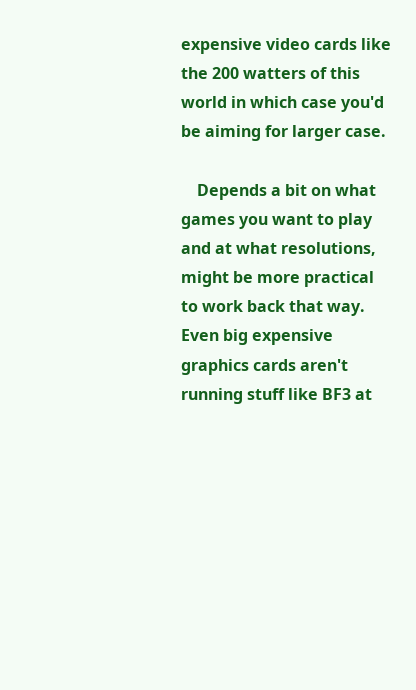expensive video cards like the 200 watters of this world in which case you'd be aiming for larger case.

    Depends a bit on what games you want to play and at what resolutions, might be more practical to work back that way. Even big expensive graphics cards aren't running stuff like BF3 at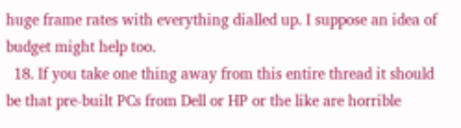huge frame rates with everything dialled up. I suppose an idea of budget might help too.
  18. If you take one thing away from this entire thread it should be that pre-built PCs from Dell or HP or the like are horrible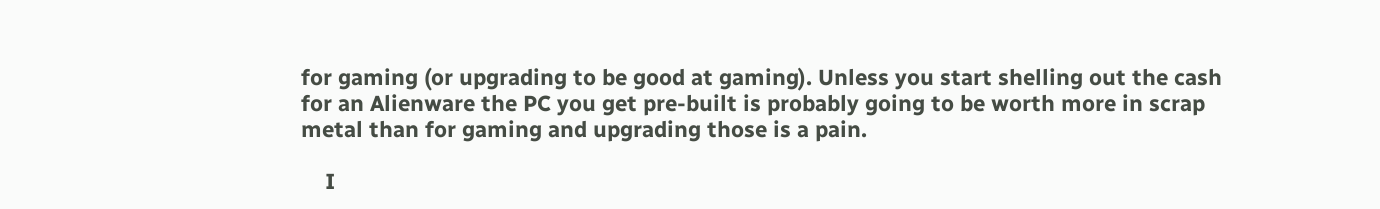for gaming (or upgrading to be good at gaming). Unless you start shelling out the cash for an Alienware the PC you get pre-built is probably going to be worth more in scrap metal than for gaming and upgrading those is a pain.

    I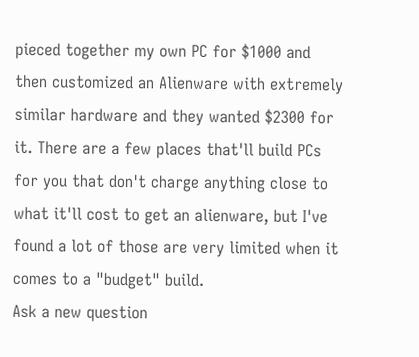pieced together my own PC for $1000 and then customized an Alienware with extremely similar hardware and they wanted $2300 for it. There are a few places that'll build PCs for you that don't charge anything close to what it'll cost to get an alienware, but I've found a lot of those are very limited when it comes to a "budget" build.
Ask a new question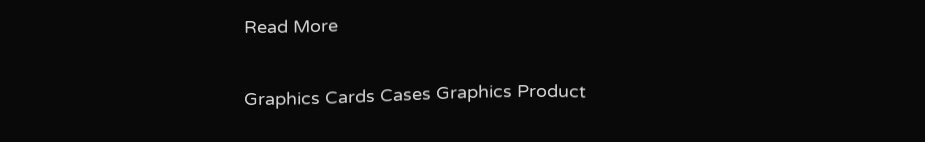Read More

Graphics Cards Cases Graphics Product